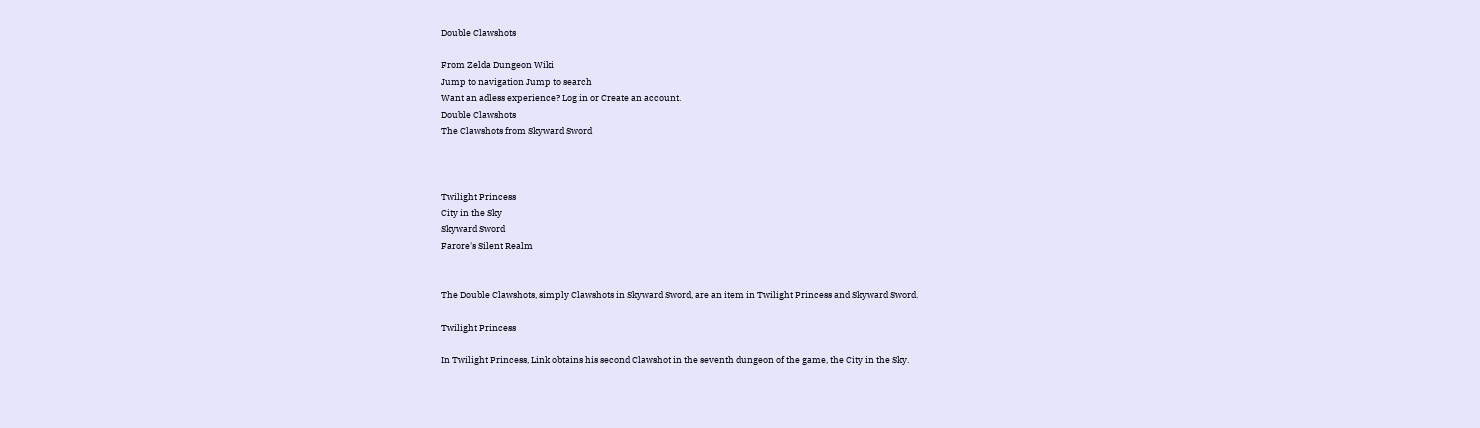Double Clawshots

From Zelda Dungeon Wiki
Jump to navigation Jump to search
Want an adless experience? Log in or Create an account.
Double Clawshots
The Clawshots from Skyward Sword



Twilight Princess
City in the Sky
Skyward Sword
Farore's Silent Realm


The Double Clawshots, simply Clawshots in Skyward Sword, are an item in Twilight Princess and Skyward Sword.

Twilight Princess

In Twilight Princess, Link obtains his second Clawshot in the seventh dungeon of the game, the City in the Sky.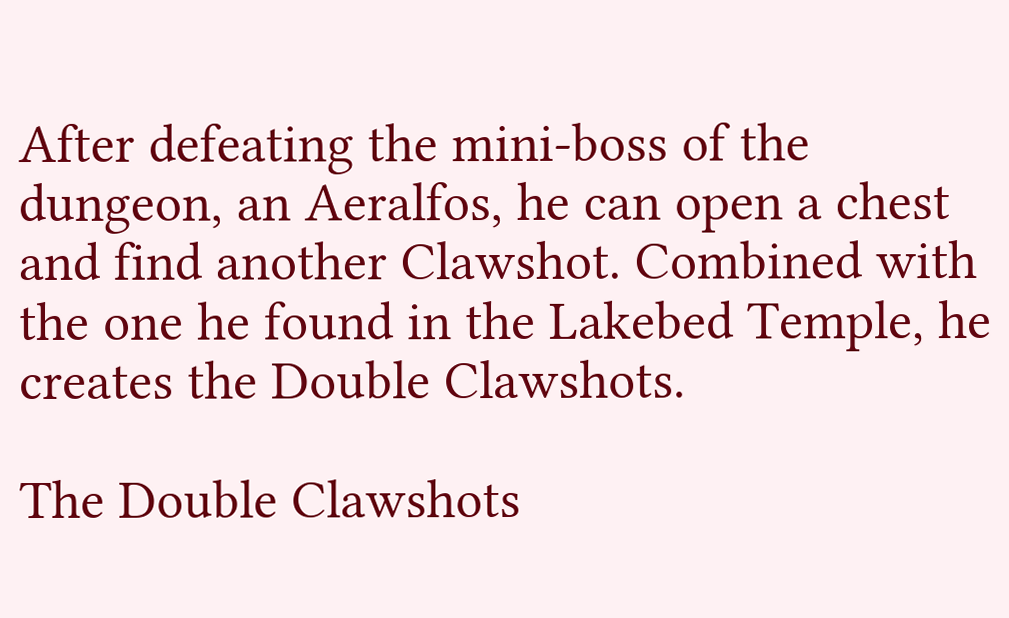After defeating the mini-boss of the dungeon, an Aeralfos, he can open a chest and find another Clawshot. Combined with the one he found in the Lakebed Temple, he creates the Double Clawshots.

The Double Clawshots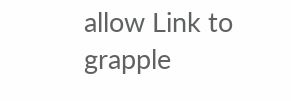allow Link to grapple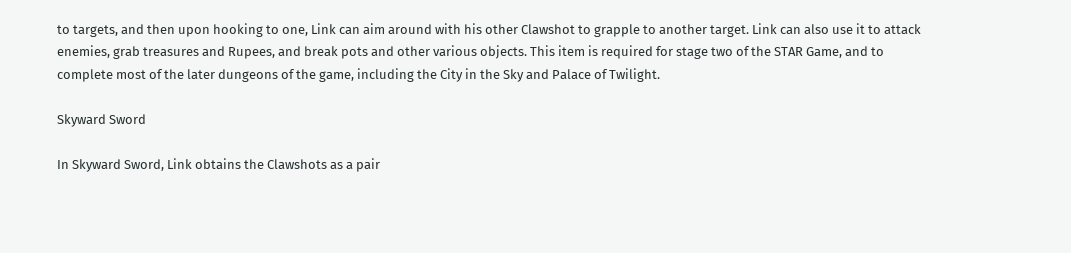to targets, and then upon hooking to one, Link can aim around with his other Clawshot to grapple to another target. Link can also use it to attack enemies, grab treasures and Rupees, and break pots and other various objects. This item is required for stage two of the STAR Game, and to complete most of the later dungeons of the game, including the City in the Sky and Palace of Twilight.

Skyward Sword

In Skyward Sword, Link obtains the Clawshots as a pair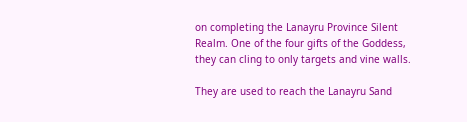on completing the Lanayru Province Silent Realm. One of the four gifts of the Goddess, they can cling to only targets and vine walls.

They are used to reach the Lanayru Sand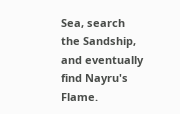Sea, search the Sandship, and eventually find Nayru's Flame.